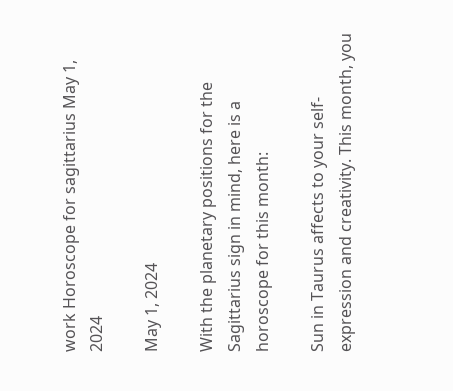work Horoscope for sagittarius May 1, 2024

May 1, 2024

With the planetary positions for the Sagittarius sign in mind, here is a horoscope for this month:

Sun in Taurus affects to your self-expression and creativity. This month, you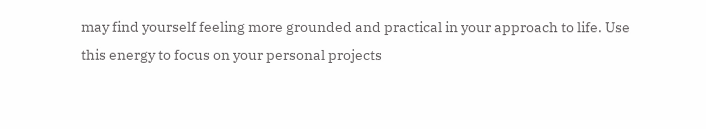may find yourself feeling more grounded and practical in your approach to life. Use this energy to focus on your personal projects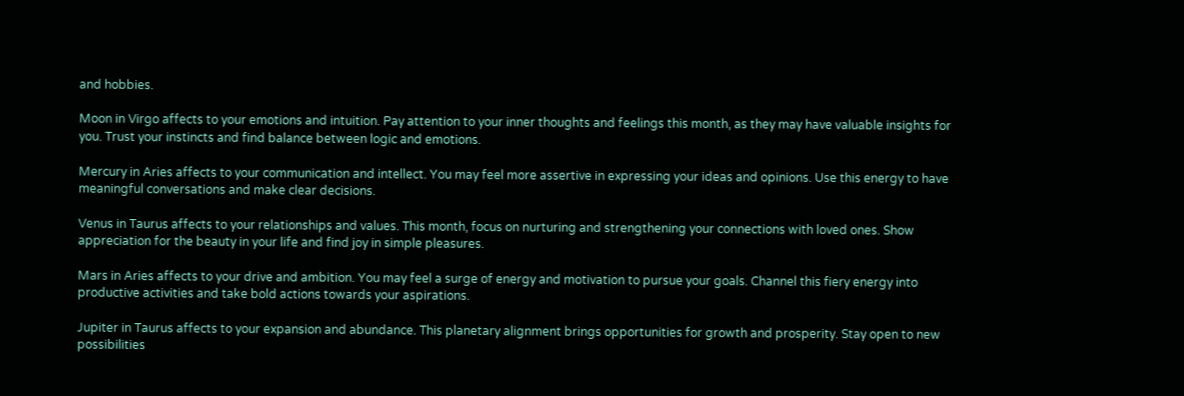and hobbies.

Moon in Virgo affects to your emotions and intuition. Pay attention to your inner thoughts and feelings this month, as they may have valuable insights for you. Trust your instincts and find balance between logic and emotions.

Mercury in Aries affects to your communication and intellect. You may feel more assertive in expressing your ideas and opinions. Use this energy to have meaningful conversations and make clear decisions.

Venus in Taurus affects to your relationships and values. This month, focus on nurturing and strengthening your connections with loved ones. Show appreciation for the beauty in your life and find joy in simple pleasures.

Mars in Aries affects to your drive and ambition. You may feel a surge of energy and motivation to pursue your goals. Channel this fiery energy into productive activities and take bold actions towards your aspirations.

Jupiter in Taurus affects to your expansion and abundance. This planetary alignment brings opportunities for growth and prosperity. Stay open to new possibilities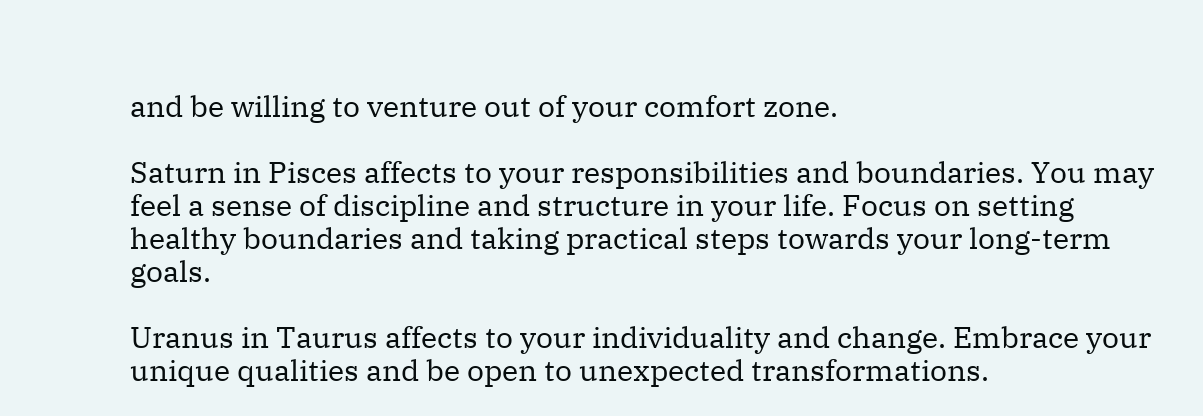and be willing to venture out of your comfort zone.

Saturn in Pisces affects to your responsibilities and boundaries. You may feel a sense of discipline and structure in your life. Focus on setting healthy boundaries and taking practical steps towards your long-term goals.

Uranus in Taurus affects to your individuality and change. Embrace your unique qualities and be open to unexpected transformations.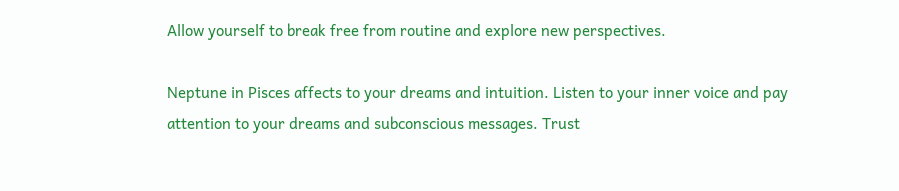Allow yourself to break free from routine and explore new perspectives.

Neptune in Pisces affects to your dreams and intuition. Listen to your inner voice and pay attention to your dreams and subconscious messages. Trust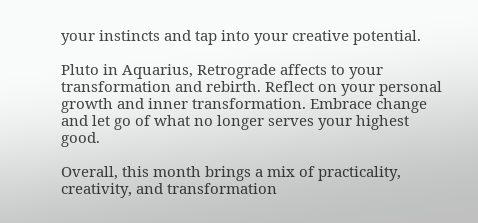your instincts and tap into your creative potential.

Pluto in Aquarius, Retrograde affects to your transformation and rebirth. Reflect on your personal growth and inner transformation. Embrace change and let go of what no longer serves your highest good.

Overall, this month brings a mix of practicality, creativity, and transformation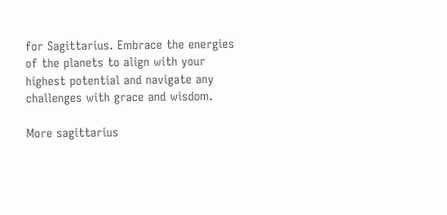for Sagittarius. Embrace the energies of the planets to align with your highest potential and navigate any challenges with grace and wisdom.

More sagittarius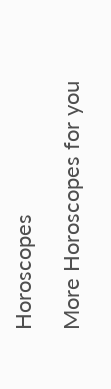Horoscopes

More Horoscopes for you